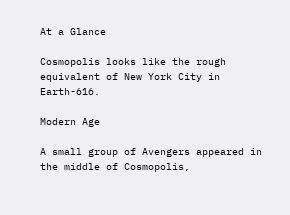At a Glance

Cosmopolis looks like the rough equivalent of New York City in Earth-616.

Modern Age

A small group of Avengers appeared in the middle of Cosmopolis,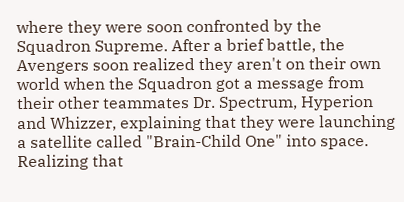where they were soon confronted by the Squadron Supreme. After a brief battle, the Avengers soon realized they aren't on their own world when the Squadron got a message from their other teammates Dr. Spectrum, Hyperion and Whizzer, explaining that they were launching a satellite called "Brain-Child One" into space. Realizing that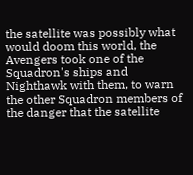the satellite was possibly what would doom this world, the Avengers took one of the Squadron's ships and Nighthawk with them, to warn the other Squadron members of the danger that the satellite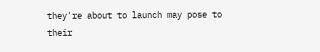they're about to launch may pose to their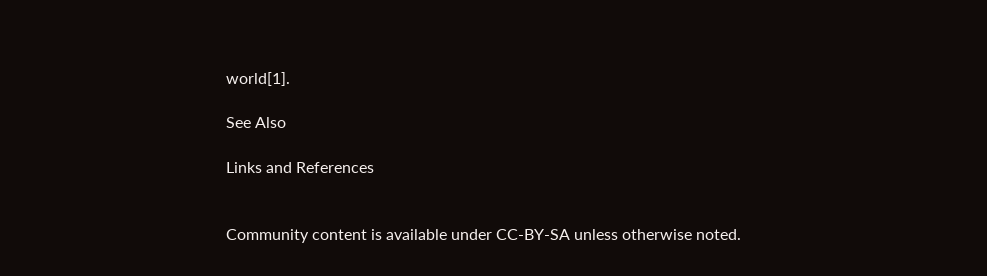world[1].

See Also

Links and References


Community content is available under CC-BY-SA unless otherwise noted.